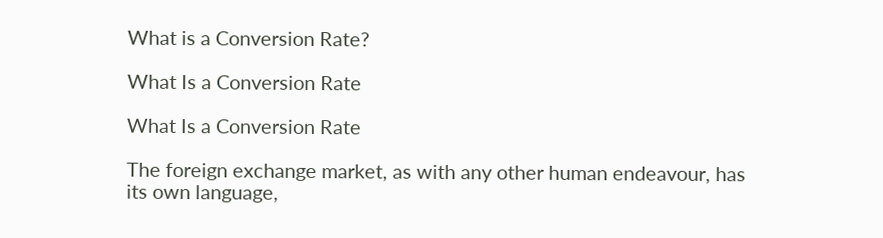What is a Conversion Rate?

What Is a Conversion Rate

What Is a Conversion Rate

The foreign exchange market, as with any other human endeavour, has its own language,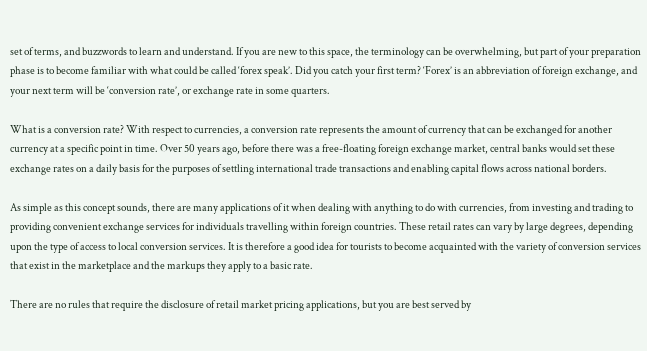set of terms, and buzzwords to learn and understand. If you are new to this space, the terminology can be overwhelming, but part of your preparation phase is to become familiar with what could be called ‘forex speak’. Did you catch your first term? ‘Forex’ is an abbreviation of foreign exchange, and your next term will be ‘conversion rate’, or exchange rate in some quarters.

What is a conversion rate? With respect to currencies, a conversion rate represents the amount of currency that can be exchanged for another currency at a specific point in time. Over 50 years ago, before there was a free-floating foreign exchange market, central banks would set these exchange rates on a daily basis for the purposes of settling international trade transactions and enabling capital flows across national borders.

As simple as this concept sounds, there are many applications of it when dealing with anything to do with currencies, from investing and trading to providing convenient exchange services for individuals travelling within foreign countries. These retail rates can vary by large degrees, depending upon the type of access to local conversion services. It is therefore a good idea for tourists to become acquainted with the variety of conversion services that exist in the marketplace and the markups they apply to a basic rate.

There are no rules that require the disclosure of retail market pricing applications, but you are best served by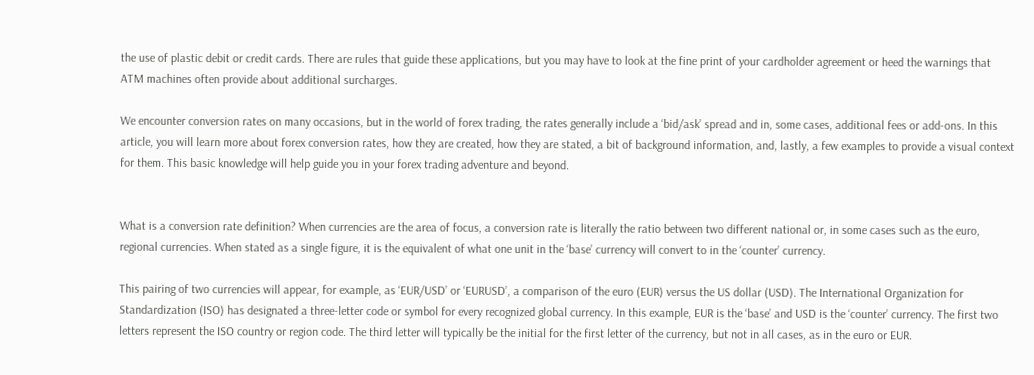the use of plastic debit or credit cards. There are rules that guide these applications, but you may have to look at the fine print of your cardholder agreement or heed the warnings that ATM machines often provide about additional surcharges.

We encounter conversion rates on many occasions, but in the world of forex trading, the rates generally include a ‘bid/ask’ spread and in, some cases, additional fees or add-ons. In this article, you will learn more about forex conversion rates, how they are created, how they are stated, a bit of background information, and, lastly, a few examples to provide a visual context for them. This basic knowledge will help guide you in your forex trading adventure and beyond.


What is a conversion rate definition? When currencies are the area of focus, a conversion rate is literally the ratio between two different national or, in some cases such as the euro, regional currencies. When stated as a single figure, it is the equivalent of what one unit in the ‘base’ currency will convert to in the ‘counter’ currency.

This pairing of two currencies will appear, for example, as ‘EUR/USD’ or ‘EURUSD’, a comparison of the euro (EUR) versus the US dollar (USD). The International Organization for Standardization (ISO) has designated a three-letter code or symbol for every recognized global currency. In this example, EUR is the ‘base’ and USD is the ‘counter’ currency. The first two letters represent the ISO country or region code. The third letter will typically be the initial for the first letter of the currency, but not in all cases, as in the euro or EUR.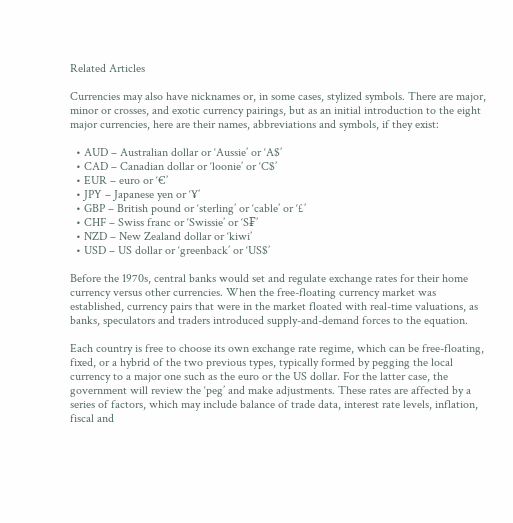Related Articles

Currencies may also have nicknames or, in some cases, stylized symbols. There are major, minor or crosses, and exotic currency pairings, but as an initial introduction to the eight major currencies, here are their names, abbreviations and symbols, if they exist:

  • AUD – Australian dollar or ‘Aussie’ or ‘A$’
  • CAD – Canadian dollar or ‘loonie’ or ‘C$’
  • EUR – euro or ‘€’
  • JPY – Japanese yen or ‘¥’
  • GBP – British pound or ‘sterling’ or ‘cable’ or ‘£’
  • CHF – Swiss franc or ‘Swissie’ or ‘S₣’
  • NZD – New Zealand dollar or ‘kiwi’
  • USD – US dollar or ‘greenback’ or ‘US$’

Before the 1970s, central banks would set and regulate exchange rates for their home currency versus other currencies. When the free-floating currency market was established, currency pairs that were in the market floated with real-time valuations, as banks, speculators and traders introduced supply-and-demand forces to the equation.

Each country is free to choose its own exchange rate regime, which can be free-floating, fixed, or a hybrid of the two previous types, typically formed by pegging the local currency to a major one such as the euro or the US dollar. For the latter case, the government will review the ‘peg’ and make adjustments. These rates are affected by a series of factors, which may include balance of trade data, interest rate levels, inflation, fiscal and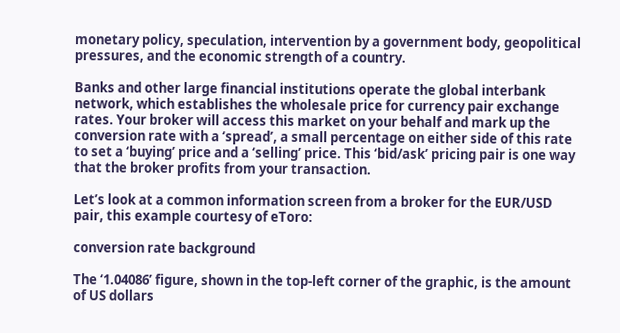monetary policy, speculation, intervention by a government body, geopolitical pressures, and the economic strength of a country.

Banks and other large financial institutions operate the global interbank network, which establishes the wholesale price for currency pair exchange rates. Your broker will access this market on your behalf and mark up the conversion rate with a ‘spread’, a small percentage on either side of this rate to set a ‘buying’ price and a ‘selling’ price. This ‘bid/ask’ pricing pair is one way that the broker profits from your transaction.

Let’s look at a common information screen from a broker for the EUR/USD pair, this example courtesy of eToro:

conversion rate background

The ‘1.04086’ figure, shown in the top-left corner of the graphic, is the amount of US dollars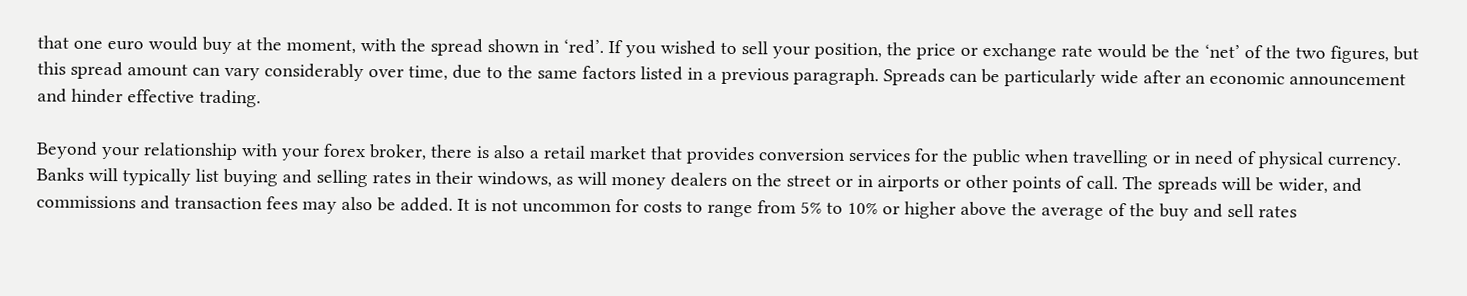that one euro would buy at the moment, with the spread shown in ‘red’. If you wished to sell your position, the price or exchange rate would be the ‘net’ of the two figures, but this spread amount can vary considerably over time, due to the same factors listed in a previous paragraph. Spreads can be particularly wide after an economic announcement and hinder effective trading.

Beyond your relationship with your forex broker, there is also a retail market that provides conversion services for the public when travelling or in need of physical currency. Banks will typically list buying and selling rates in their windows, as will money dealers on the street or in airports or other points of call. The spreads will be wider, and commissions and transaction fees may also be added. It is not uncommon for costs to range from 5% to 10% or higher above the average of the buy and sell rates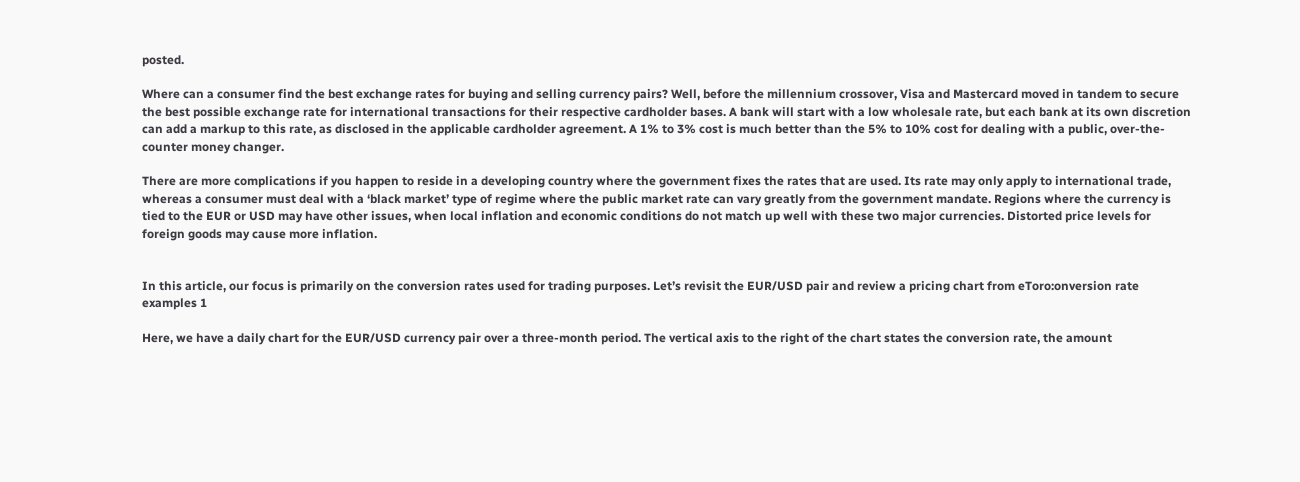posted.

Where can a consumer find the best exchange rates for buying and selling currency pairs? Well, before the millennium crossover, Visa and Mastercard moved in tandem to secure the best possible exchange rate for international transactions for their respective cardholder bases. A bank will start with a low wholesale rate, but each bank at its own discretion can add a markup to this rate, as disclosed in the applicable cardholder agreement. A 1% to 3% cost is much better than the 5% to 10% cost for dealing with a public, over-the-counter money changer.

There are more complications if you happen to reside in a developing country where the government fixes the rates that are used. Its rate may only apply to international trade, whereas a consumer must deal with a ‘black market’ type of regime where the public market rate can vary greatly from the government mandate. Regions where the currency is tied to the EUR or USD may have other issues, when local inflation and economic conditions do not match up well with these two major currencies. Distorted price levels for foreign goods may cause more inflation.


In this article, our focus is primarily on the conversion rates used for trading purposes. Let’s revisit the EUR/USD pair and review a pricing chart from eToro:onversion rate examples 1

Here, we have a daily chart for the EUR/USD currency pair over a three-month period. The vertical axis to the right of the chart states the conversion rate, the amount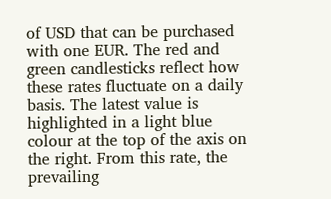of USD that can be purchased with one EUR. The red and green candlesticks reflect how these rates fluctuate on a daily basis. The latest value is highlighted in a light blue colour at the top of the axis on the right. From this rate, the prevailing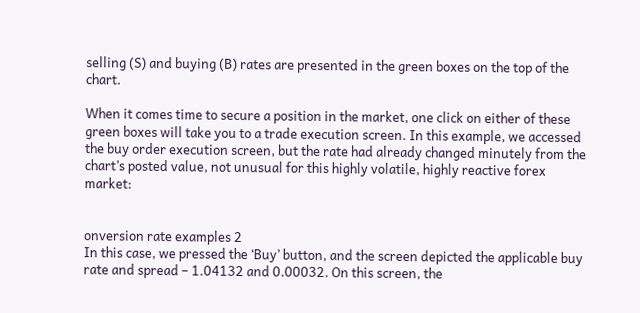selling (S) and buying (B) rates are presented in the green boxes on the top of the chart.

When it comes time to secure a position in the market, one click on either of these green boxes will take you to a trade execution screen. In this example, we accessed the buy order execution screen, but the rate had already changed minutely from the chart’s posted value, not unusual for this highly volatile, highly reactive forex market:


onversion rate examples 2
In this case, we pressed the ‘Buy’ button, and the screen depicted the applicable buy rate and spread – 1.04132 and 0.00032. On this screen, the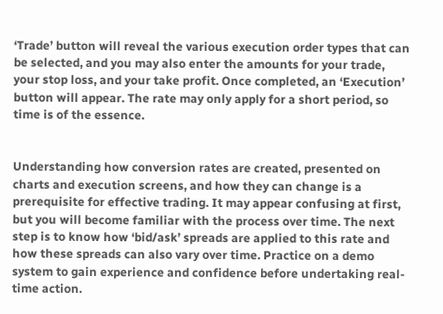‘Trade’ button will reveal the various execution order types that can be selected, and you may also enter the amounts for your trade, your stop loss, and your take profit. Once completed, an ‘Execution’ button will appear. The rate may only apply for a short period, so time is of the essence.


Understanding how conversion rates are created, presented on charts and execution screens, and how they can change is a prerequisite for effective trading. It may appear confusing at first, but you will become familiar with the process over time. The next step is to know how ‘bid/ask’ spreads are applied to this rate and how these spreads can also vary over time. Practice on a demo system to gain experience and confidence before undertaking real-time action.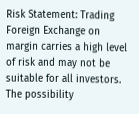Risk Statement: Trading Foreign Exchange on margin carries a high level of risk and may not be suitable for all investors. The possibility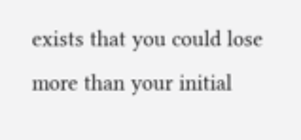exists that you could lose more than your initial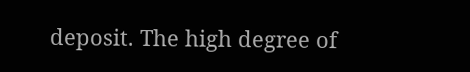deposit. The high degree of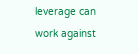leverage can work against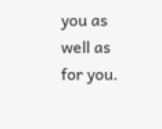you as well as for you.